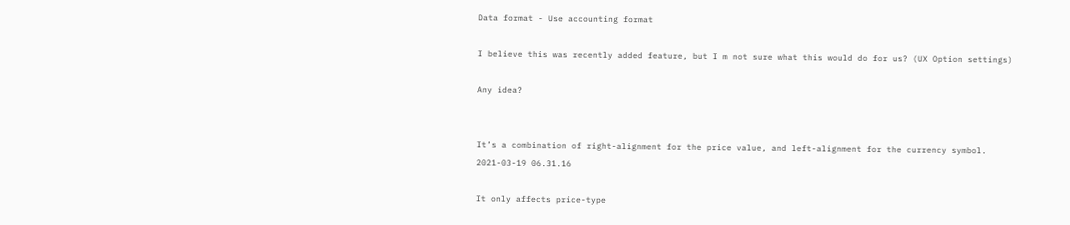Data format - Use accounting format

I believe this was recently added feature, but I m not sure what this would do for us? (UX Option settings)

Any idea?


It’s a combination of right-alignment for the price value, and left-alignment for the currency symbol.
2021-03-19 06.31.16

It only affects price-type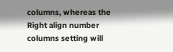columns, whereas the Right align number columns setting will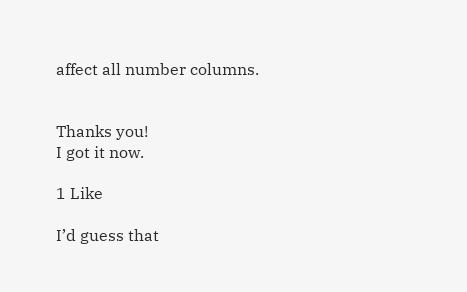affect all number columns.


Thanks you!
I got it now.

1 Like

I’d guess that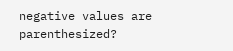negative values are parenthesized?